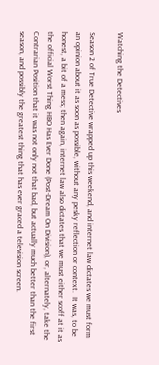Watching the Detectives

Season 2 of True Detective wrapped up this weekend, and internet law dictates we must form an opinion about it as soon as possible, without any pesky reflection or context.  It was, to be honest, a bit of a mess; then again, internet law also dictates that we must either scoff at it as the official Worst Thing HBO Has Ever Done (Post-Dream On Division), or, alternately, take the Contrarian Position that it was not only not that bad, but actually much better than the first season, and possibly the greatest thing that has ever graced a television screen.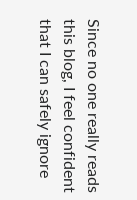Since no one really reads this blog, I feel confident that I can safely ignore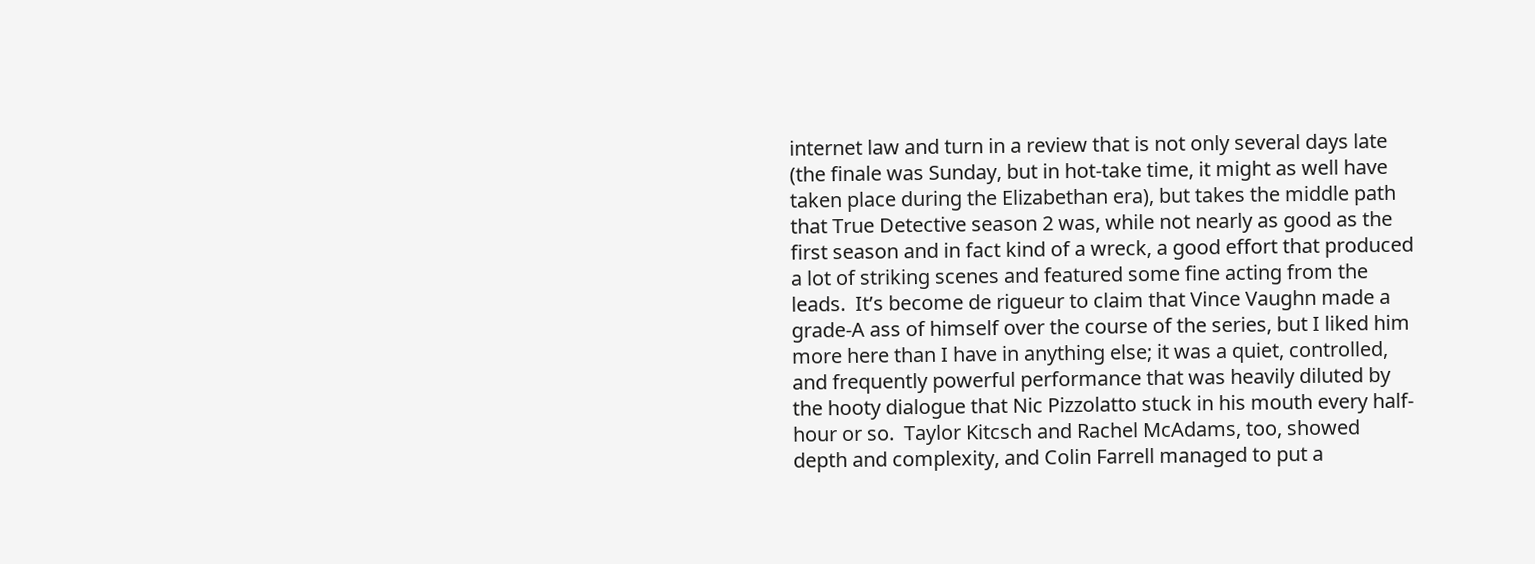internet law and turn in a review that is not only several days late (the finale was Sunday, but in hot-take time, it might as well have taken place during the Elizabethan era), but takes the middle path that True Detective season 2 was, while not nearly as good as the first season and in fact kind of a wreck, a good effort that produced a lot of striking scenes and featured some fine acting from the leads.  It’s become de rigueur to claim that Vince Vaughn made a grade-A ass of himself over the course of the series, but I liked him more here than I have in anything else; it was a quiet, controlled, and frequently powerful performance that was heavily diluted by the hooty dialogue that Nic Pizzolatto stuck in his mouth every half-hour or so.  Taylor Kitcsch and Rachel McAdams, too, showed depth and complexity, and Colin Farrell managed to put a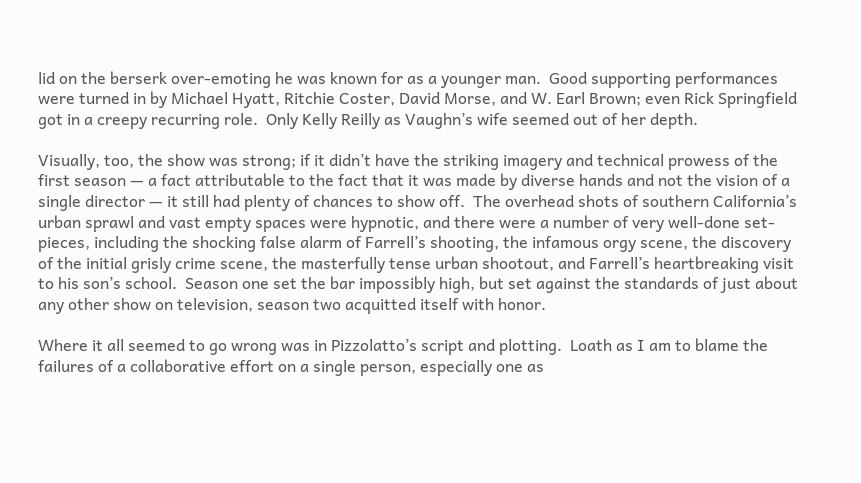lid on the berserk over-emoting he was known for as a younger man.  Good supporting performances were turned in by Michael Hyatt, Ritchie Coster, David Morse, and W. Earl Brown; even Rick Springfield got in a creepy recurring role.  Only Kelly Reilly as Vaughn’s wife seemed out of her depth.

Visually, too, the show was strong; if it didn’t have the striking imagery and technical prowess of the first season — a fact attributable to the fact that it was made by diverse hands and not the vision of a single director — it still had plenty of chances to show off.  The overhead shots of southern California’s urban sprawl and vast empty spaces were hypnotic, and there were a number of very well-done set-pieces, including the shocking false alarm of Farrell’s shooting, the infamous orgy scene, the discovery of the initial grisly crime scene, the masterfully tense urban shootout, and Farrell’s heartbreaking visit to his son’s school.  Season one set the bar impossibly high, but set against the standards of just about any other show on television, season two acquitted itself with honor.

Where it all seemed to go wrong was in Pizzolatto’s script and plotting.  Loath as I am to blame the failures of a collaborative effort on a single person, especially one as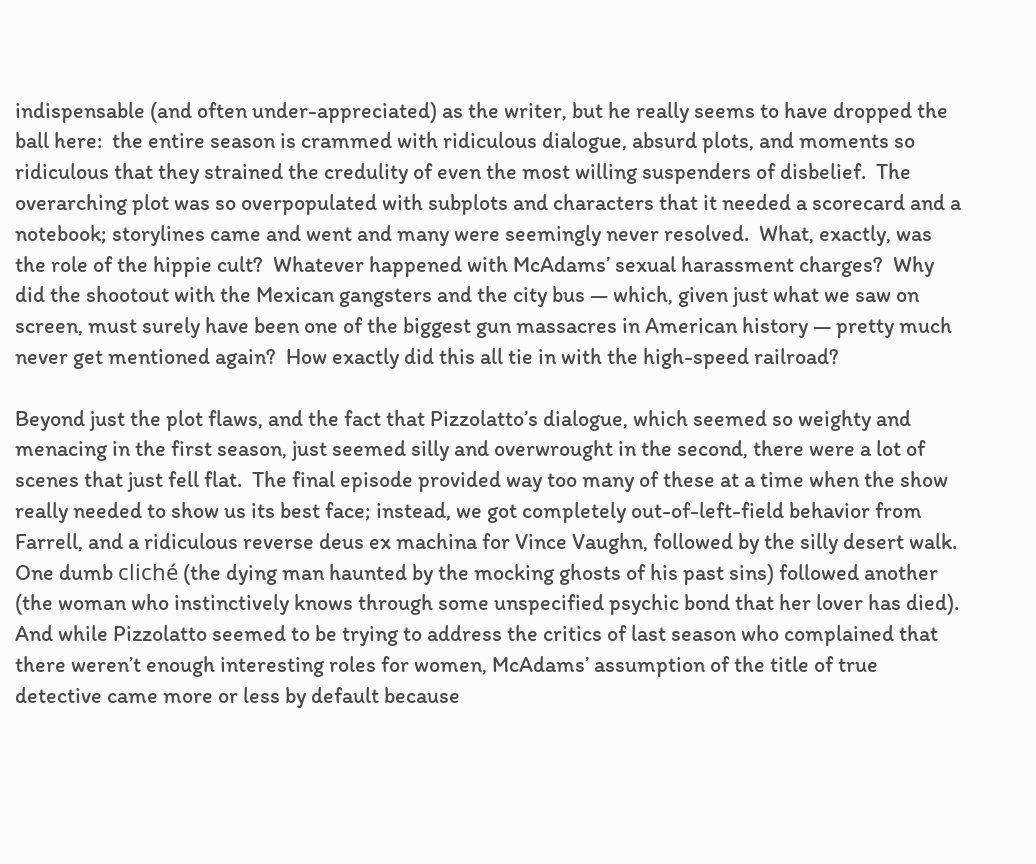indispensable (and often under-appreciated) as the writer, but he really seems to have dropped the ball here:  the entire season is crammed with ridiculous dialogue, absurd plots, and moments so ridiculous that they strained the credulity of even the most willing suspenders of disbelief.  The overarching plot was so overpopulated with subplots and characters that it needed a scorecard and a notebook; storylines came and went and many were seemingly never resolved.  What, exactly, was the role of the hippie cult?  Whatever happened with McAdams’ sexual harassment charges?  Why did the shootout with the Mexican gangsters and the city bus — which, given just what we saw on screen, must surely have been one of the biggest gun massacres in American history — pretty much never get mentioned again?  How exactly did this all tie in with the high-speed railroad?

Beyond just the plot flaws, and the fact that Pizzolatto’s dialogue, which seemed so weighty and menacing in the first season, just seemed silly and overwrought in the second, there were a lot of scenes that just fell flat.  The final episode provided way too many of these at a time when the show really needed to show us its best face; instead, we got completely out-of-left-field behavior from Farrell, and a ridiculous reverse deus ex machina for Vince Vaughn, followed by the silly desert walk. One dumb cliché (the dying man haunted by the mocking ghosts of his past sins) followed another (the woman who instinctively knows through some unspecified psychic bond that her lover has died). And while Pizzolatto seemed to be trying to address the critics of last season who complained that there weren’t enough interesting roles for women, McAdams’ assumption of the title of true detective came more or less by default because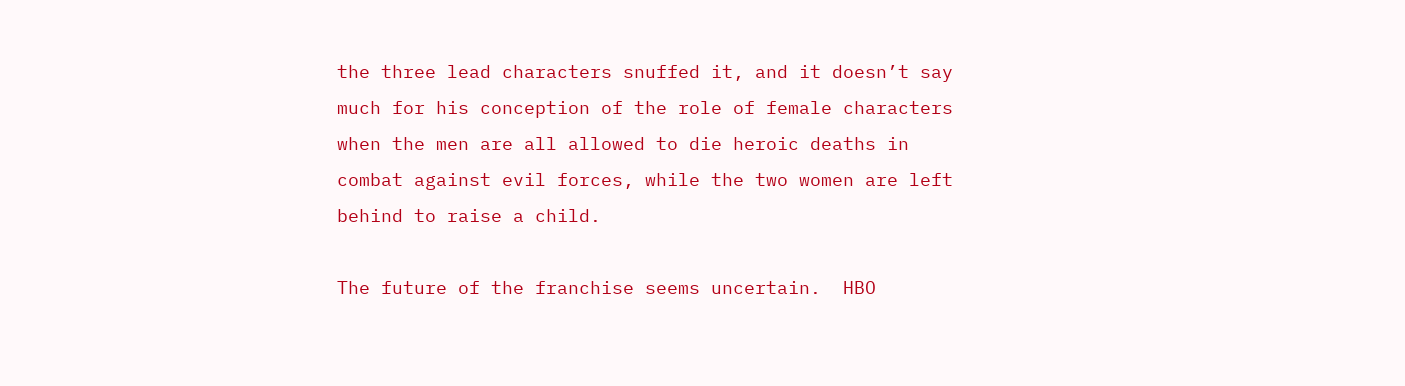the three lead characters snuffed it, and it doesn’t say much for his conception of the role of female characters when the men are all allowed to die heroic deaths in combat against evil forces, while the two women are left behind to raise a child.

The future of the franchise seems uncertain.  HBO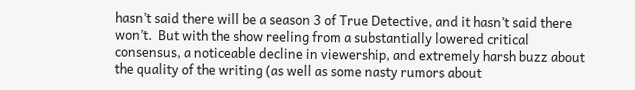hasn’t said there will be a season 3 of True Detective, and it hasn’t said there won’t.  But with the show reeling from a substantially lowered critical consensus, a noticeable decline in viewership, and extremely harsh buzz about the quality of the writing (as well as some nasty rumors about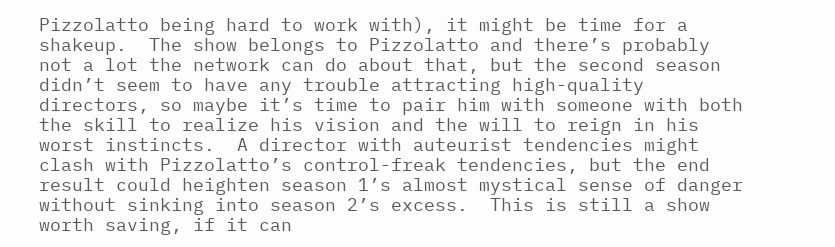Pizzolatto being hard to work with), it might be time for a shakeup.  The show belongs to Pizzolatto and there’s probably not a lot the network can do about that, but the second season didn’t seem to have any trouble attracting high-quality directors, so maybe it’s time to pair him with someone with both the skill to realize his vision and the will to reign in his worst instincts.  A director with auteurist tendencies might clash with Pizzolatto’s control-freak tendencies, but the end result could heighten season 1’s almost mystical sense of danger without sinking into season 2’s excess.  This is still a show worth saving, if it can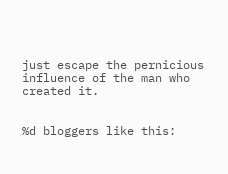just escape the pernicious influence of the man who created it.


%d bloggers like this: